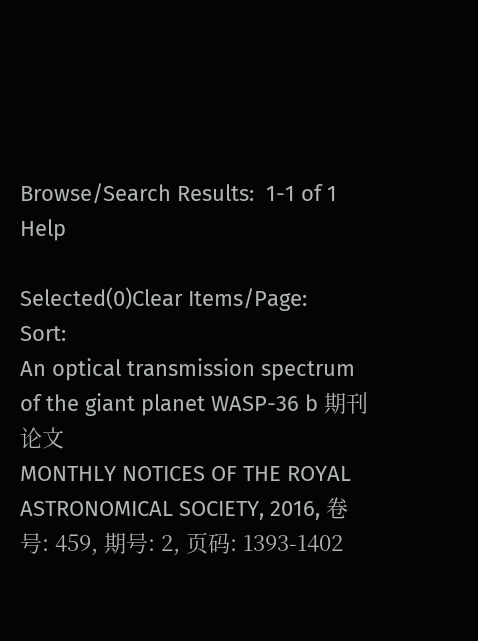Browse/Search Results:  1-1 of 1 Help

Selected(0)Clear Items/Page:    Sort:
An optical transmission spectrum of the giant planet WASP-36 b 期刊论文
MONTHLY NOTICES OF THE ROYAL ASTRONOMICAL SOCIETY, 2016, 卷号: 459, 期号: 2, 页码: 1393-1402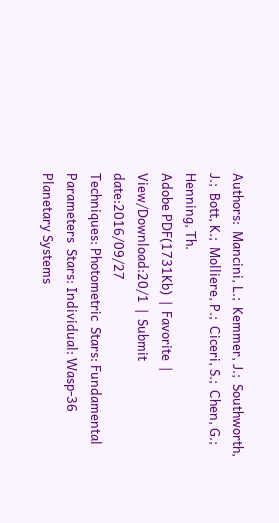Authors:  Mancini, L.;  Kemmer, J.;  Southworth, J.;  Bott, K.;  Molliere, P.;  Ciceri, S.;  Chen, G.;  Henning, Th.
Adobe PDF(1731Kb)  |  Favorite  |  View/Download:20/1  |  Submit date:2016/09/27
Techniques: Photometric  Stars: Fundamental Parameters  Stars: Individual: Wasp-36  Planetary Systems